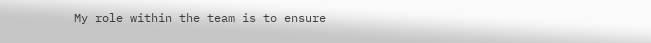My role within the team is to ensure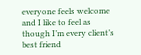everyone feels welcome and I like to feel as though I’m every client’s best friend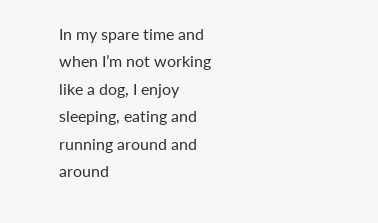In my spare time and when I’m not working like a dog, I enjoy sleeping, eating and running around and around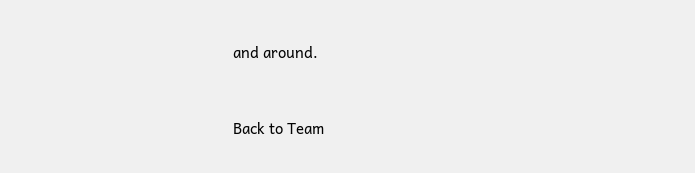and around.


Back to Team